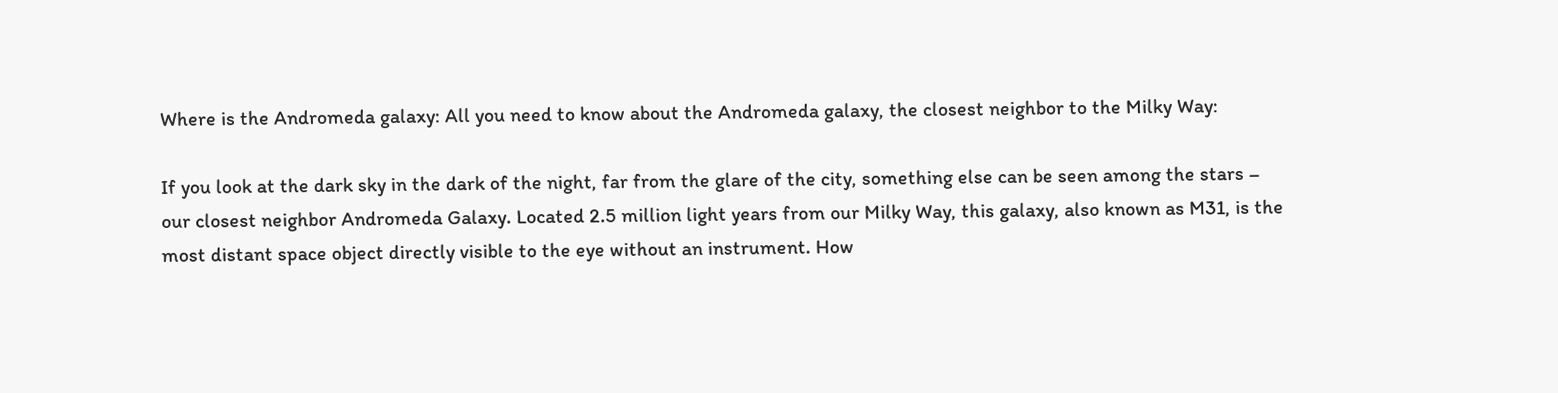Where is the Andromeda galaxy: All you need to know about the Andromeda galaxy, the closest neighbor to the Milky Way:

If you look at the dark sky in the dark of the night, far from the glare of the city, something else can be seen among the stars – our closest neighbor Andromeda Galaxy. Located 2.5 million light years from our Milky Way, this galaxy, also known as M31, is the most distant space object directly visible to the eye without an instrument. How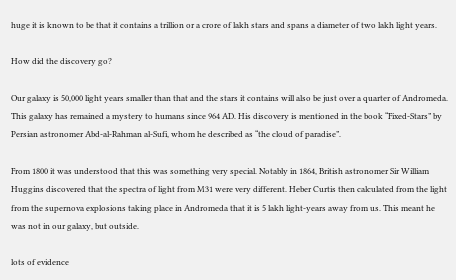huge it is known to be that it contains a trillion or a crore of lakh stars and spans a diameter of two lakh light years.

How did the discovery go?

Our galaxy is 50,000 light years smaller than that and the stars it contains will also be just over a quarter of Andromeda. This galaxy has remained a mystery to humans since 964 AD. His discovery is mentioned in the book “Fixed-Stars” by Persian astronomer Abd-al-Rahman al-Sufi, whom he described as “the cloud of paradise”.

From 1800 it was understood that this was something very special. Notably in 1864, British astronomer Sir William Huggins discovered that the spectra of light from M31 were very different. Heber Curtis then calculated from the light from the supernova explosions taking place in Andromeda that it is 5 lakh light-years away from us. This meant he was not in our galaxy, but outside.

lots of evidence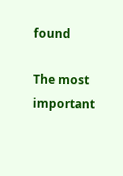found

The most important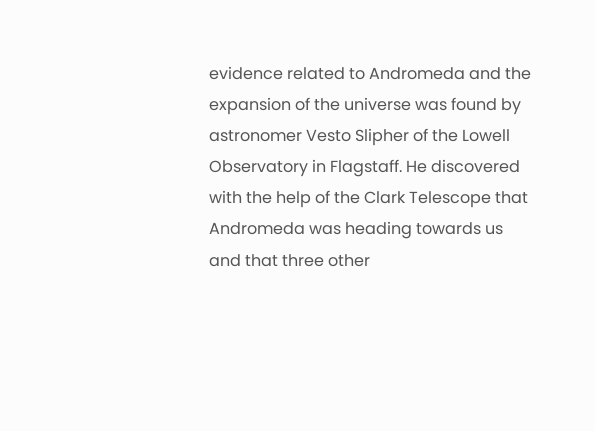evidence related to Andromeda and the expansion of the universe was found by astronomer Vesto Slipher of the Lowell Observatory in Flagstaff. He discovered with the help of the Clark Telescope that Andromeda was heading towards us and that three other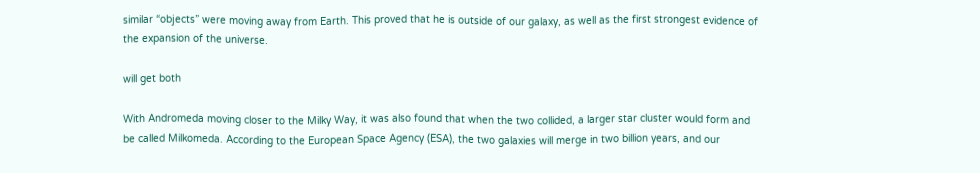similar “objects” were moving away from Earth. This proved that he is outside of our galaxy, as well as the first strongest evidence of the expansion of the universe.

will get both

With Andromeda moving closer to the Milky Way, it was also found that when the two collided, a larger star cluster would form and be called Milkomeda. According to the European Space Agency (ESA), the two galaxies will merge in two billion years, and our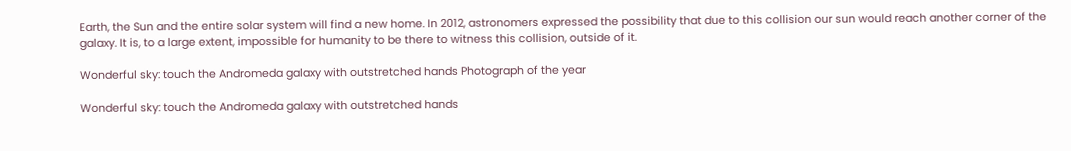Earth, the Sun and the entire solar system will find a new home. In 2012, astronomers expressed the possibility that due to this collision our sun would reach another corner of the galaxy. It is, to a large extent, impossible for humanity to be there to witness this collision, outside of it.

Wonderful sky: touch the Andromeda galaxy with outstretched hands Photograph of the year

Wonderful sky: touch the Andromeda galaxy with outstretched hands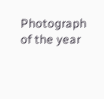Photograph of the year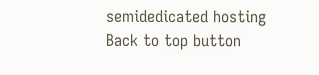semidedicated hosting
Back to top button